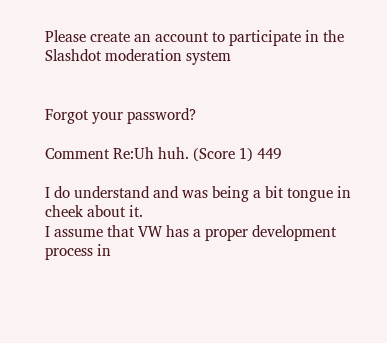Please create an account to participate in the Slashdot moderation system


Forgot your password?

Comment Re:Uh huh. (Score 1) 449

I do understand and was being a bit tongue in cheek about it.
I assume that VW has a proper development process in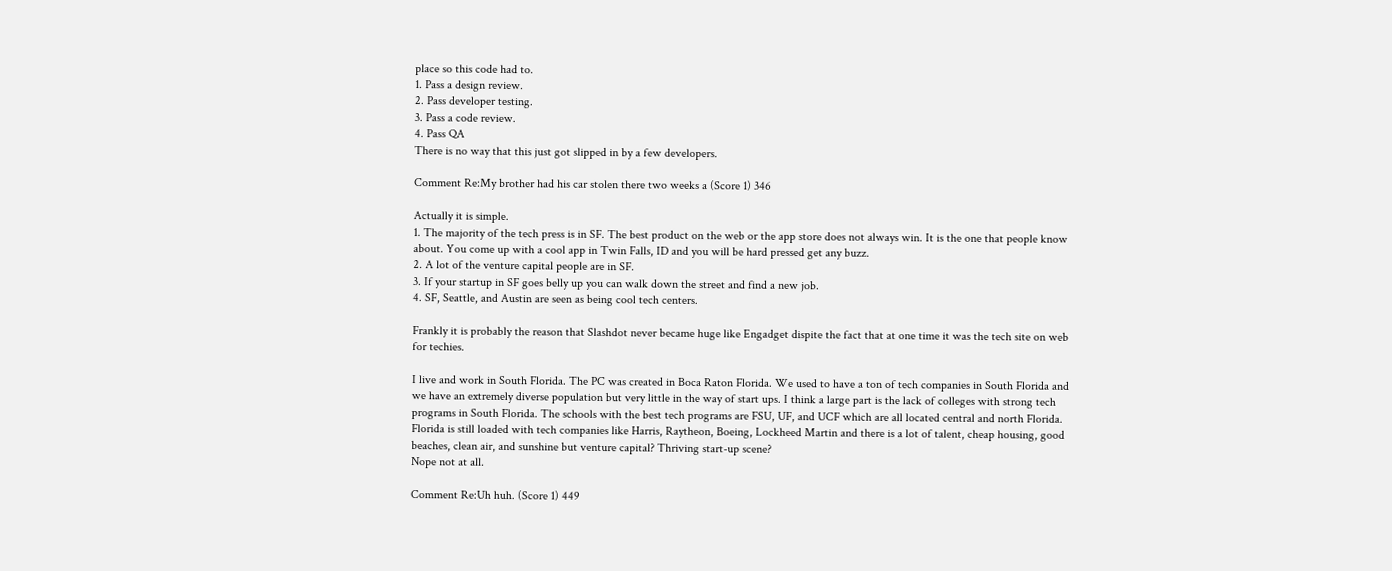place so this code had to.
1. Pass a design review.
2. Pass developer testing.
3. Pass a code review.
4. Pass QA
There is no way that this just got slipped in by a few developers.

Comment Re:My brother had his car stolen there two weeks a (Score 1) 346

Actually it is simple.
1. The majority of the tech press is in SF. The best product on the web or the app store does not always win. It is the one that people know about. You come up with a cool app in Twin Falls, ID and you will be hard pressed get any buzz.
2. A lot of the venture capital people are in SF.
3. If your startup in SF goes belly up you can walk down the street and find a new job.
4. SF, Seattle, and Austin are seen as being cool tech centers.

Frankly it is probably the reason that Slashdot never became huge like Engadget dispite the fact that at one time it was the tech site on web for techies.

I live and work in South Florida. The PC was created in Boca Raton Florida. We used to have a ton of tech companies in South Florida and we have an extremely diverse population but very little in the way of start ups. I think a large part is the lack of colleges with strong tech programs in South Florida. The schools with the best tech programs are FSU, UF, and UCF which are all located central and north Florida.
Florida is still loaded with tech companies like Harris, Raytheon, Boeing, Lockheed Martin and there is a lot of talent, cheap housing, good beaches, clean air, and sunshine but venture capital? Thriving start-up scene?
Nope not at all.

Comment Re:Uh huh. (Score 1) 449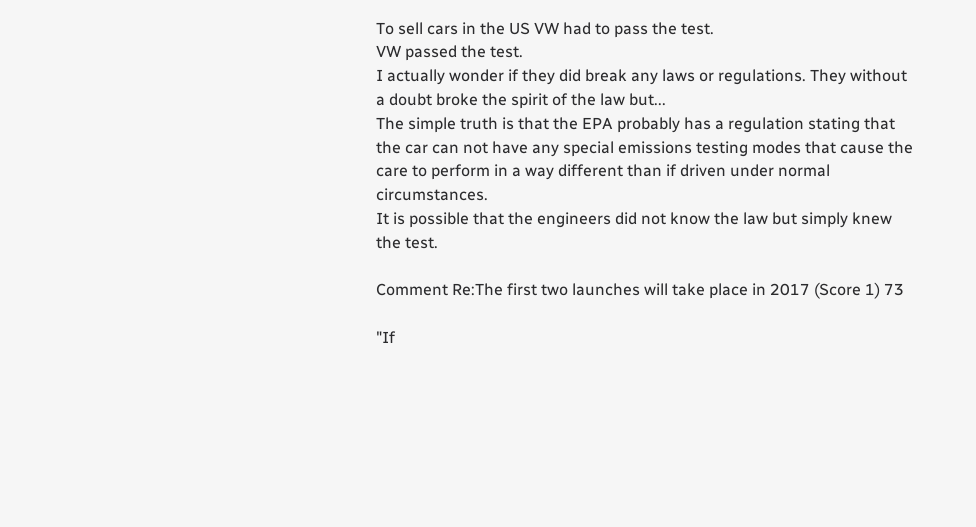To sell cars in the US VW had to pass the test.
VW passed the test.
I actually wonder if they did break any laws or regulations. They without a doubt broke the spirit of the law but...
The simple truth is that the EPA probably has a regulation stating that the car can not have any special emissions testing modes that cause the care to perform in a way different than if driven under normal circumstances.
It is possible that the engineers did not know the law but simply knew the test.

Comment Re:The first two launches will take place in 2017 (Score 1) 73

"If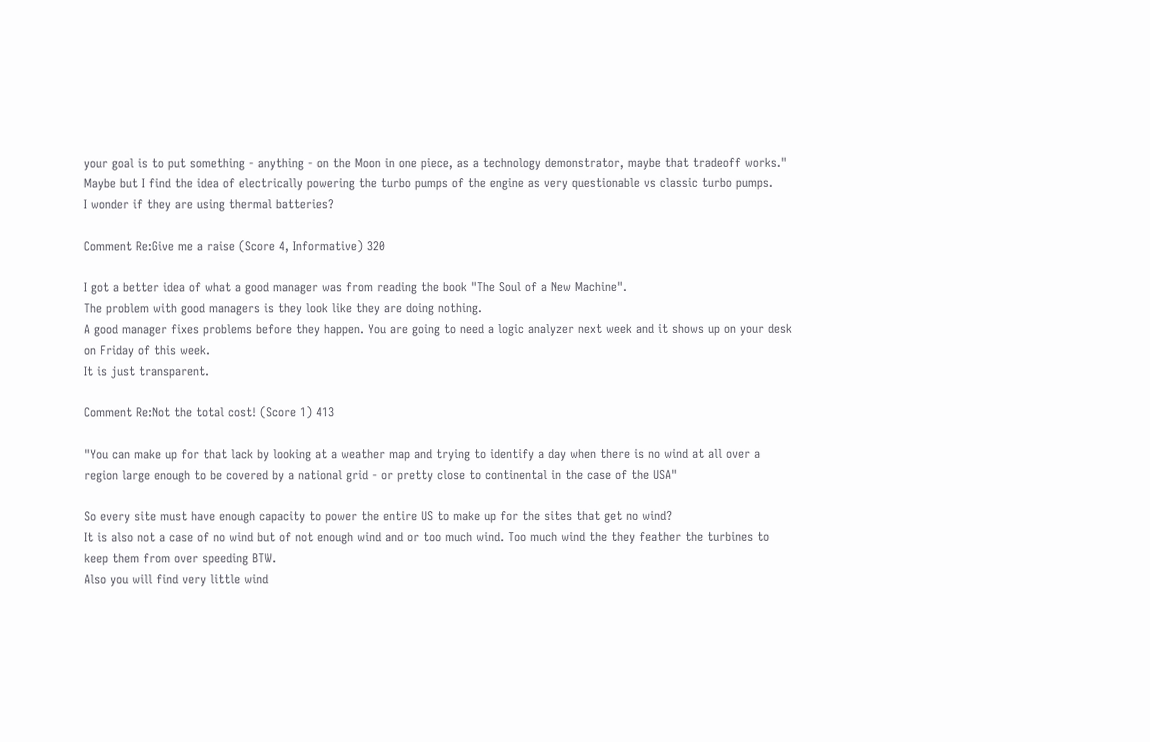your goal is to put something - anything - on the Moon in one piece, as a technology demonstrator, maybe that tradeoff works."
Maybe but I find the idea of electrically powering the turbo pumps of the engine as very questionable vs classic turbo pumps.
I wonder if they are using thermal batteries?

Comment Re:Give me a raise (Score 4, Informative) 320

I got a better idea of what a good manager was from reading the book "The Soul of a New Machine".
The problem with good managers is they look like they are doing nothing.
A good manager fixes problems before they happen. You are going to need a logic analyzer next week and it shows up on your desk on Friday of this week.
It is just transparent.

Comment Re:Not the total cost! (Score 1) 413

"You can make up for that lack by looking at a weather map and trying to identify a day when there is no wind at all over a region large enough to be covered by a national grid - or pretty close to continental in the case of the USA"

So every site must have enough capacity to power the entire US to make up for the sites that get no wind?
It is also not a case of no wind but of not enough wind and or too much wind. Too much wind the they feather the turbines to keep them from over speeding BTW.
Also you will find very little wind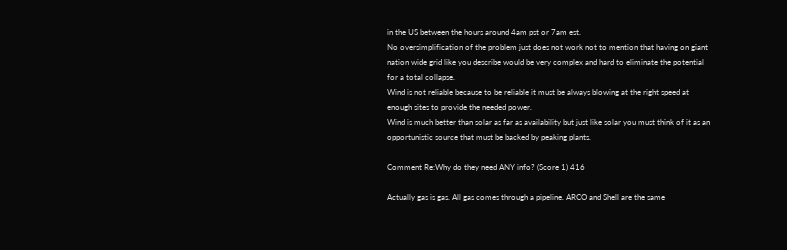in the US between the hours around 4am pst or 7am est.
No oversimplification of the problem just does not work not to mention that having on giant nation wide grid like you describe would be very complex and hard to eliminate the potential for a total collapse.
Wind is not reliable because to be reliable it must be always blowing at the right speed at enough sites to provide the needed power.
Wind is much better than solar as far as availability but just like solar you must think of it as an opportunistic source that must be backed by peaking plants.

Comment Re:Why do they need ANY info? (Score 1) 416

Actually gas is gas. All gas comes through a pipeline. ARCO and Shell are the same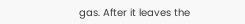gas. After it leaves the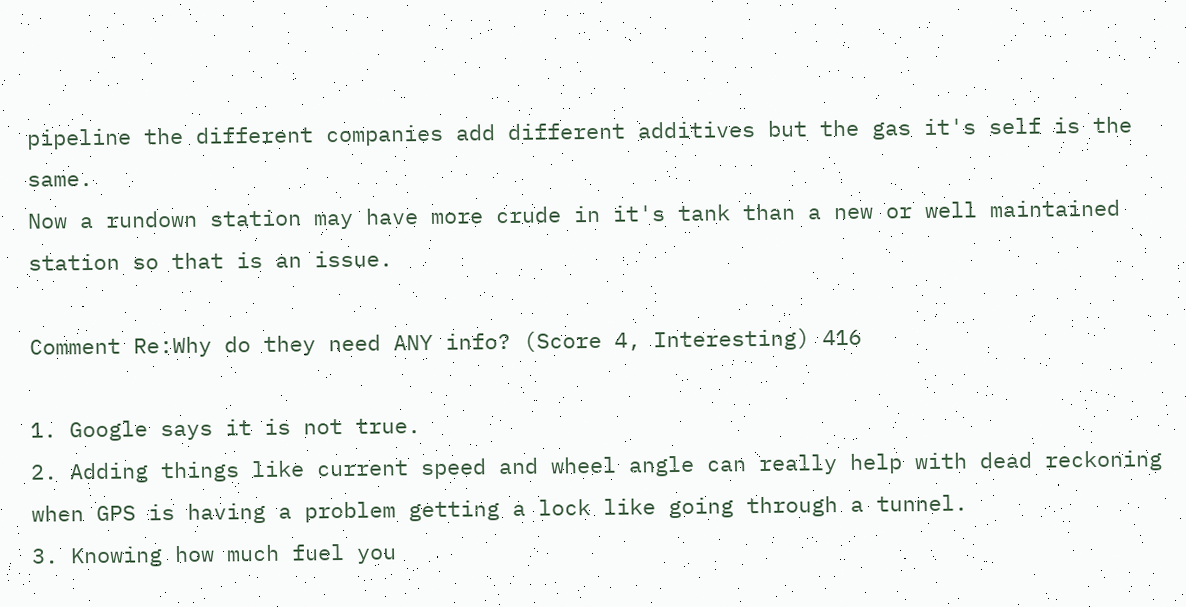pipeline the different companies add different additives but the gas it's self is the same.
Now a rundown station may have more crude in it's tank than a new or well maintained station so that is an issue.

Comment Re:Why do they need ANY info? (Score 4, Interesting) 416

1. Google says it is not true.
2. Adding things like current speed and wheel angle can really help with dead reckoning when GPS is having a problem getting a lock like going through a tunnel.
3. Knowing how much fuel you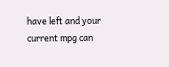have left and your current mpg can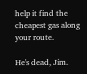help it find the cheapest gas along your route.

He's dead, Jim.